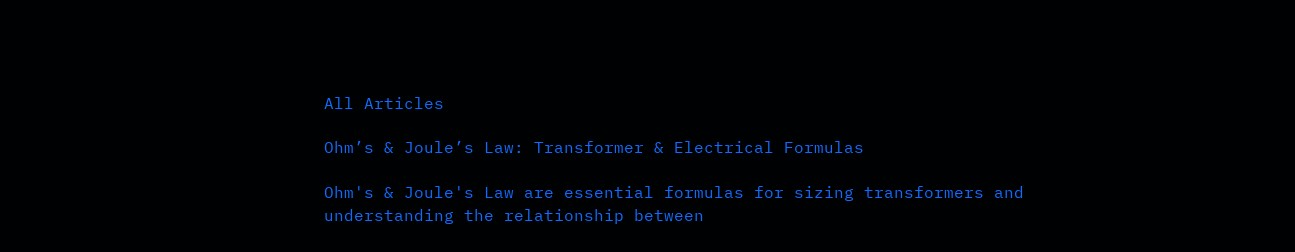All Articles

Ohm’s & Joule’s Law: Transformer & Electrical Formulas

Ohm's & Joule's Law are essential formulas for sizing transformers and understanding the relationship between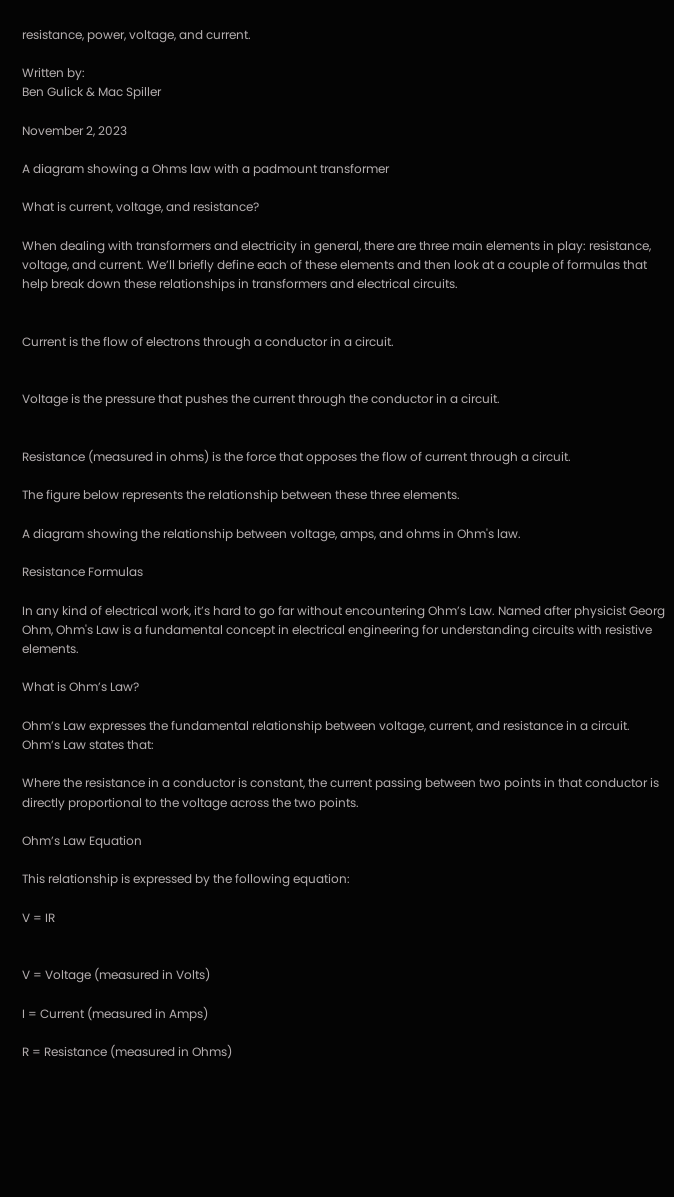resistance, power, voltage, and current.

Written by:
Ben Gulick & Mac Spiller

November 2, 2023

A diagram showing a Ohms law with a padmount transformer

What is current, voltage, and resistance?

When dealing with transformers and electricity in general, there are three main elements in play: resistance, voltage, and current. We’ll briefly define each of these elements and then look at a couple of formulas that help break down these relationships in transformers and electrical circuits.


Current is the flow of electrons through a conductor in a circuit.


Voltage is the pressure that pushes the current through the conductor in a circuit.


Resistance (measured in ohms) is the force that opposes the flow of current through a circuit.

The figure below represents the relationship between these three elements.

A diagram showing the relationship between voltage, amps, and ohms in Ohm's law.

Resistance Formulas

In any kind of electrical work, it’s hard to go far without encountering Ohm’s Law. Named after physicist Georg Ohm, Ohm's Law is a fundamental concept in electrical engineering for understanding circuits with resistive elements.

What is Ohm’s Law?

Ohm’s Law expresses the fundamental relationship between voltage, current, and resistance in a circuit. Ohm’s Law states that:

Where the resistance in a conductor is constant, the current passing between two points in that conductor is directly proportional to the voltage across the two points.

Ohm’s Law Equation

This relationship is expressed by the following equation:

V = IR


V = Voltage (measured in Volts)

I = Current (measured in Amps)

R = Resistance (measured in Ohms)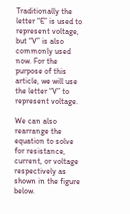Traditionally the letter “E” is used to represent voltage, but “V” is also commonly used now. For the purpose of this article, we will use the letter “V” to represent voltage.

We can also rearrange the equation to solve for resistance, current, or voltage respectively as shown in the figure below.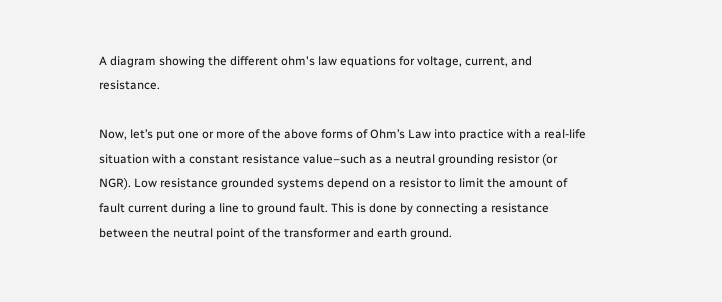A diagram showing the different ohm's law equations for voltage, current, and resistance.

Now, let’s put one or more of the above forms of Ohm’s Law into practice with a real-life situation with a constant resistance value–such as a neutral grounding resistor (or NGR). Low resistance grounded systems depend on a resistor to limit the amount of fault current during a line to ground fault. This is done by connecting a resistance between the neutral point of the transformer and earth ground.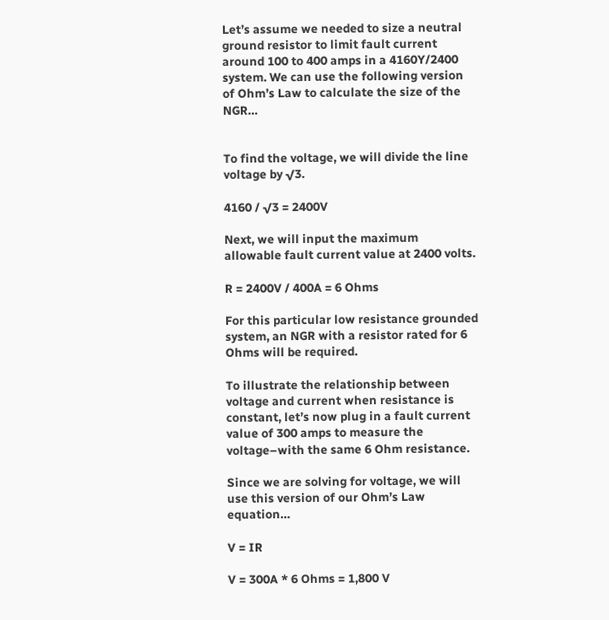Let’s assume we needed to size a neutral ground resistor to limit fault current around 100 to 400 amps in a 4160Y/2400 system. We can use the following version of Ohm’s Law to calculate the size of the NGR…


To find the voltage, we will divide the line voltage by √3.

4160 / √3 = 2400V

Next, we will input the maximum allowable fault current value at 2400 volts.

R = 2400V / 400A = 6 Ohms

For this particular low resistance grounded system, an NGR with a resistor rated for 6 Ohms will be required.

To illustrate the relationship between voltage and current when resistance is constant, let’s now plug in a fault current value of 300 amps to measure the voltage–with the same 6 Ohm resistance.

Since we are solving for voltage, we will use this version of our Ohm’s Law equation…

V = IR

V = 300A * 6 Ohms = 1,800 V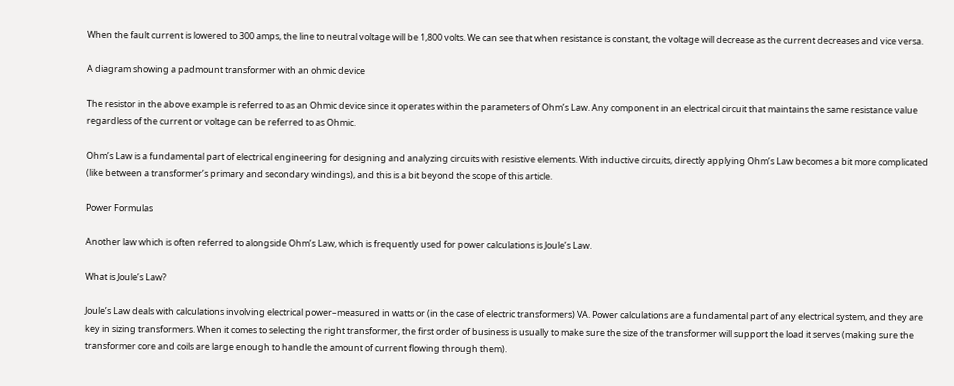When the fault current is lowered to 300 amps, the line to neutral voltage will be 1,800 volts. We can see that when resistance is constant, the voltage will decrease as the current decreases and vice versa.

A diagram showing a padmount transformer with an ohmic device

The resistor in the above example is referred to as an Ohmic device since it operates within the parameters of Ohm’s Law. Any component in an electrical circuit that maintains the same resistance value regardless of the current or voltage can be referred to as Ohmic.

Ohm’s Law is a fundamental part of electrical engineering for designing and analyzing circuits with resistive elements. With inductive circuits, directly applying Ohm’s Law becomes a bit more complicated (like between a transformer’s primary and secondary windings), and this is a bit beyond the scope of this article.

Power Formulas

Another law which is often referred to alongside Ohm’s Law, which is frequently used for power calculations is Joule’s Law.

What is Joule’s Law?

Joule’s Law deals with calculations involving electrical power–measured in watts or (in the case of electric transformers) VA. Power calculations are a fundamental part of any electrical system, and they are key in sizing transformers. When it comes to selecting the right transformer, the first order of business is usually to make sure the size of the transformer will support the load it serves (making sure the transformer core and coils are large enough to handle the amount of current flowing through them).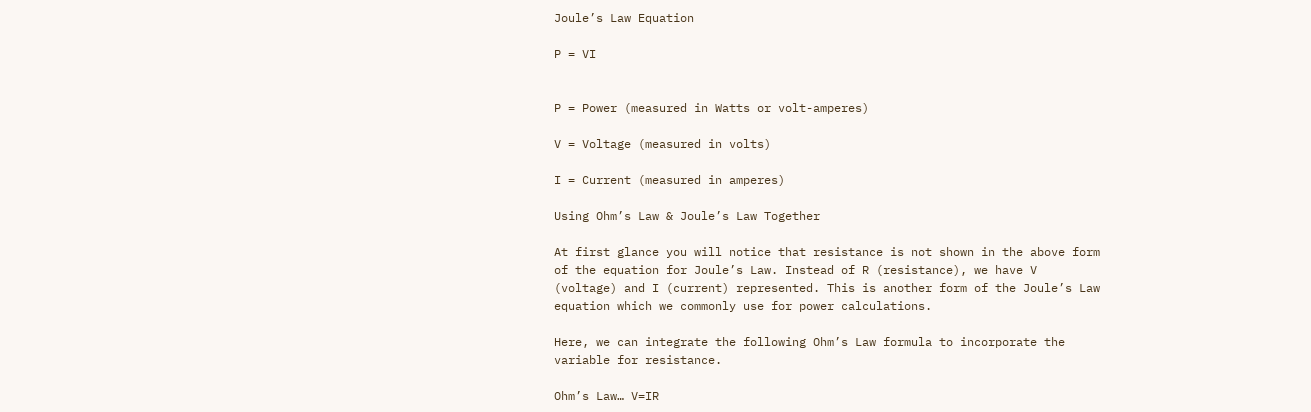Joule’s Law Equation

P = VI


P = Power (measured in Watts or volt-amperes)

V = Voltage (measured in volts)

I = Current (measured in amperes)

Using Ohm’s Law & Joule’s Law Together

At first glance you will notice that resistance is not shown in the above form of the equation for Joule’s Law. Instead of R (resistance), we have V (voltage) and I (current) represented. This is another form of the Joule’s Law equation which we commonly use for power calculations.

Here, we can integrate the following Ohm’s Law formula to incorporate the variable for resistance.

Ohm’s Law… V=IR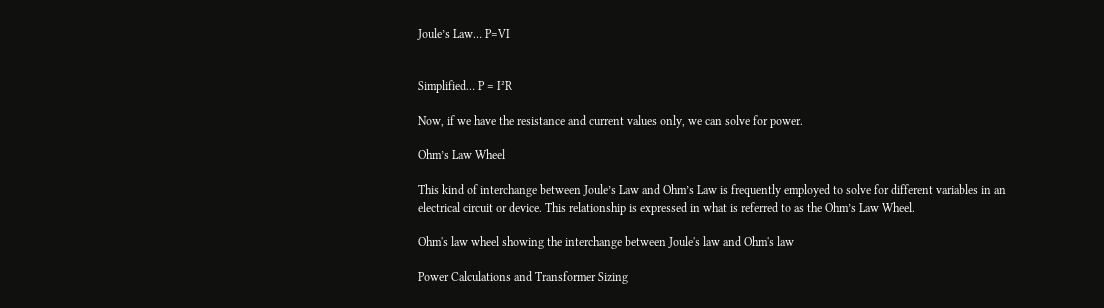Joule’s Law… P=VI


Simplified… P = I²R

Now, if we have the resistance and current values only, we can solve for power.

Ohm’s Law Wheel

This kind of interchange between Joule’s Law and Ohm’s Law is frequently employed to solve for different variables in an electrical circuit or device. This relationship is expressed in what is referred to as the Ohm’s Law Wheel.

Ohm's law wheel showing the interchange between Joule's law and Ohm's law

Power Calculations and Transformer Sizing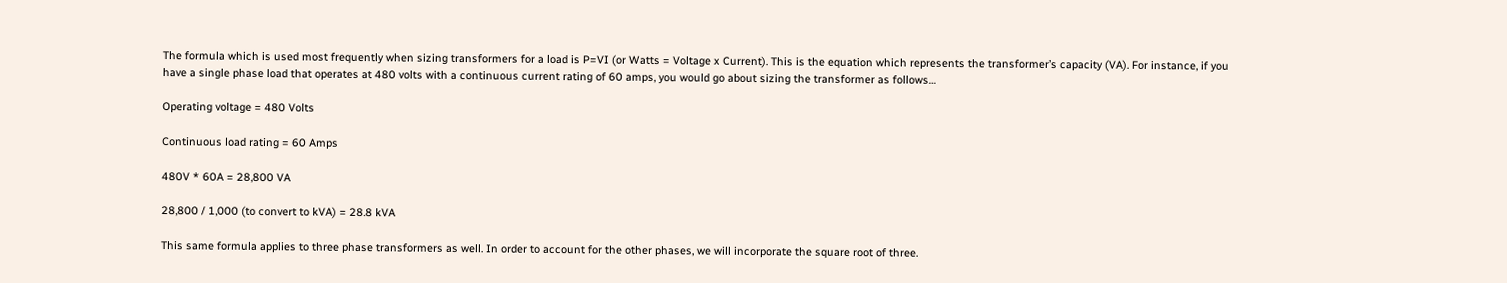The formula which is used most frequently when sizing transformers for a load is P=VI (or Watts = Voltage x Current). This is the equation which represents the transformer’s capacity (VA). For instance, if you have a single phase load that operates at 480 volts with a continuous current rating of 60 amps, you would go about sizing the transformer as follows…

Operating voltage = 480 Volts

Continuous load rating = 60 Amps

480V * 60A = 28,800 VA

28,800 / 1,000 (to convert to kVA) = 28.8 kVA

This same formula applies to three phase transformers as well. In order to account for the other phases, we will incorporate the square root of three.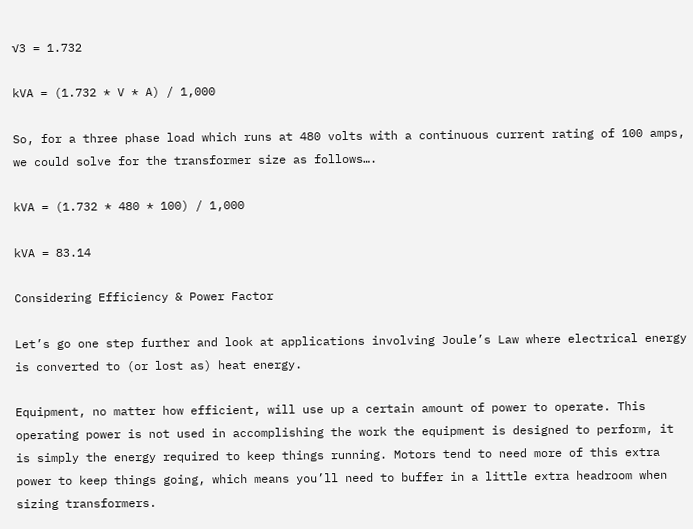√3 = 1.732

kVA = (1.732 * V * A) / 1,000

So, for a three phase load which runs at 480 volts with a continuous current rating of 100 amps, we could solve for the transformer size as follows….

kVA = (1.732 * 480 * 100) / 1,000

kVA = 83.14

Considering Efficiency & Power Factor

Let’s go one step further and look at applications involving Joule’s Law where electrical energy is converted to (or lost as) heat energy.

Equipment, no matter how efficient, will use up a certain amount of power to operate. This operating power is not used in accomplishing the work the equipment is designed to perform, it is simply the energy required to keep things running. Motors tend to need more of this extra power to keep things going, which means you’ll need to buffer in a little extra headroom when sizing transformers.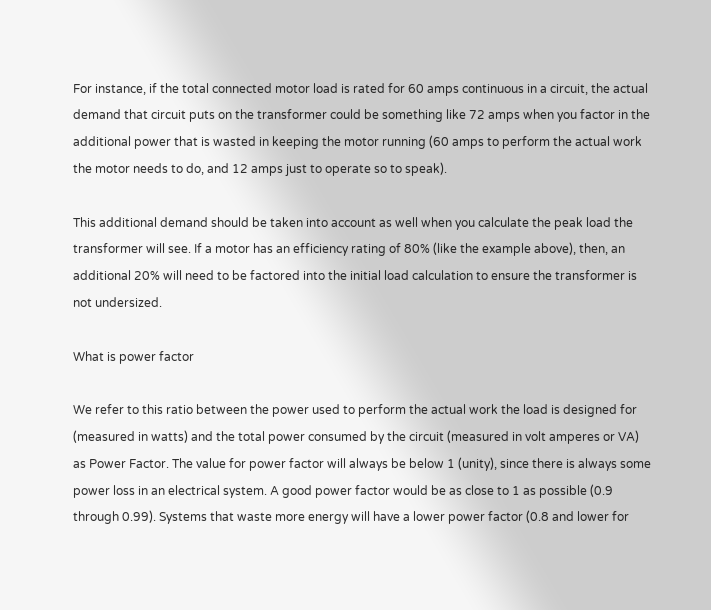For instance, if the total connected motor load is rated for 60 amps continuous in a circuit, the actual demand that circuit puts on the transformer could be something like 72 amps when you factor in the additional power that is wasted in keeping the motor running (60 amps to perform the actual work the motor needs to do, and 12 amps just to operate so to speak).

This additional demand should be taken into account as well when you calculate the peak load the transformer will see. If a motor has an efficiency rating of 80% (like the example above), then, an additional 20% will need to be factored into the initial load calculation to ensure the transformer is not undersized.

What is power factor

We refer to this ratio between the power used to perform the actual work the load is designed for (measured in watts) and the total power consumed by the circuit (measured in volt amperes or VA) as Power Factor. The value for power factor will always be below 1 (unity), since there is always some power loss in an electrical system. A good power factor would be as close to 1 as possible (0.9 through 0.99). Systems that waste more energy will have a lower power factor (0.8 and lower for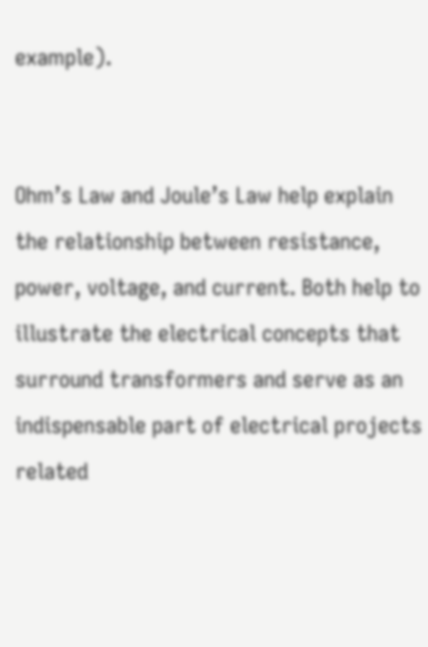example).


Ohm’s Law and Joule’s Law help explain the relationship between resistance, power, voltage, and current. Both help to illustrate the electrical concepts that surround transformers and serve as an indispensable part of electrical projects related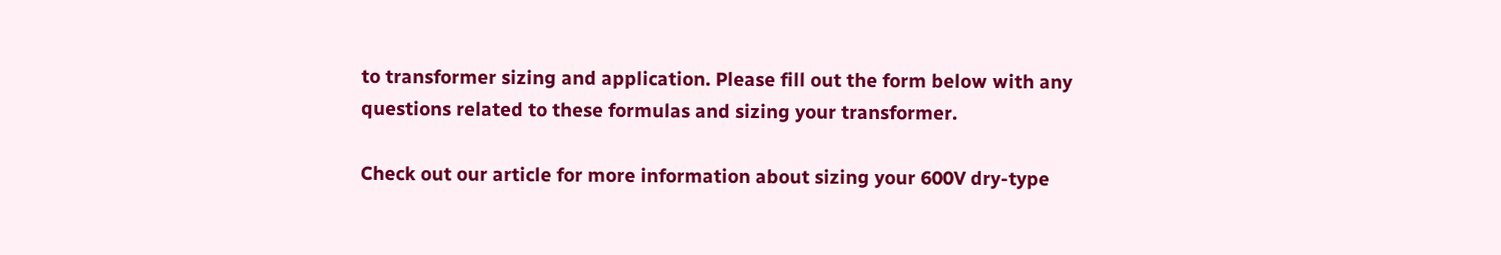to transformer sizing and application. Please fill out the form below with any questions related to these formulas and sizing your transformer.

Check out our article for more information about sizing your 600V dry-type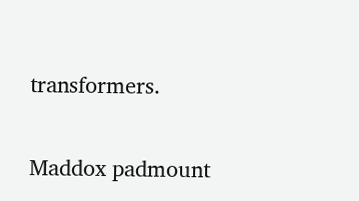transformers.

Maddox padmount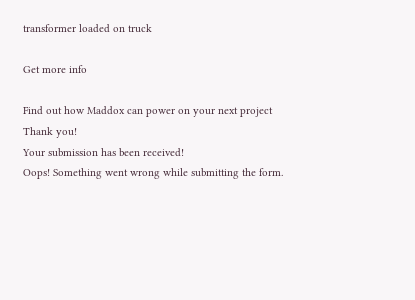transformer loaded on truck

Get more info

Find out how Maddox can power on your next project
Thank you!
Your submission has been received!
Oops! Something went wrong while submitting the form.